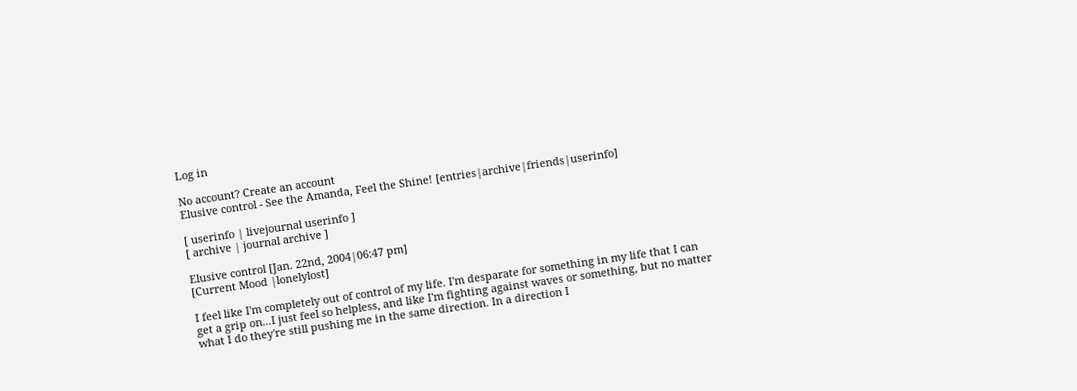Log in

No account? Create an account
Elusive control - See the Amanda, Feel the Shine! [entries|archive|friends|userinfo]

[ userinfo | livejournal userinfo ]
[ archive | journal archive ]

Elusive control [Jan. 22nd, 2004|06:47 pm]
[Current Mood |lonelylost]

I feel like I'm completely out of control of my life. I'm desparate for something in my life that I can get a grip on...I just feel so helpless, and like I'm fighting against waves or something, but no matter what I do they're still pushing me in the same direction. In a direction I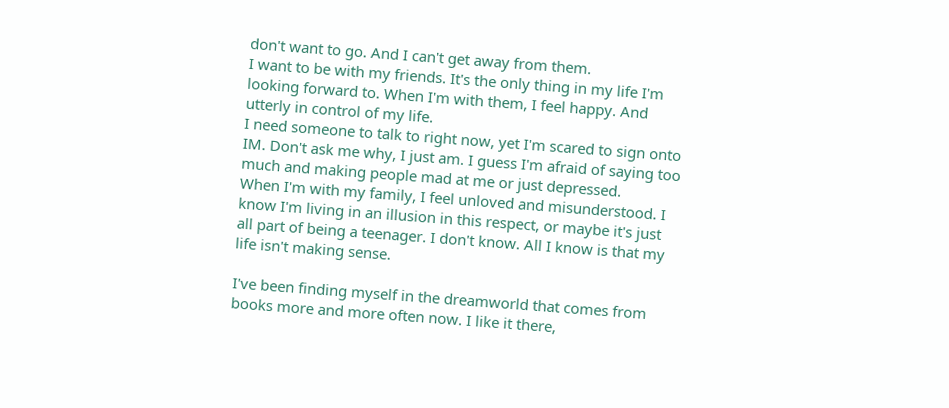don't want to go. And I can't get away from them.
I want to be with my friends. It's the only thing in my life I'm looking forward to. When I'm with them, I feel happy. And utterly in control of my life.
I need someone to talk to right now, yet I'm scared to sign onto IM. Don't ask me why, I just am. I guess I'm afraid of saying too much and making people mad at me or just depressed.
When I'm with my family, I feel unloved and misunderstood. I know I'm living in an illusion in this respect, or maybe it's just all part of being a teenager. I don't know. All I know is that my life isn't making sense.

I've been finding myself in the dreamworld that comes from books more and more often now. I like it there,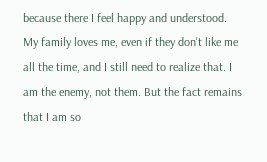because there I feel happy and understood.
My family loves me, even if they don't like me all the time, and I still need to realize that. I am the enemy, not them. But the fact remains that I am so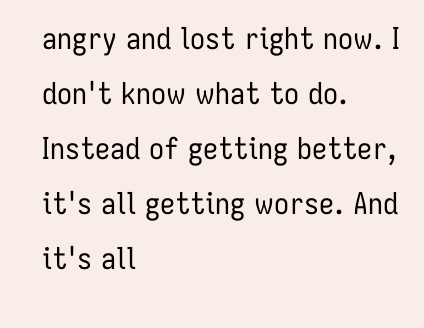angry and lost right now. I don't know what to do. Instead of getting better, it's all getting worse. And it's all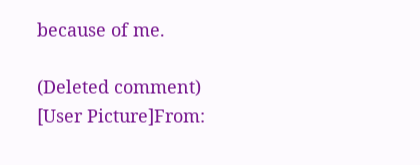because of me.

(Deleted comment)
[User Picture]From: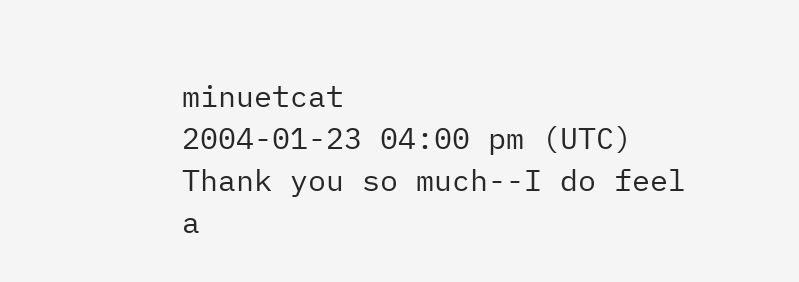minuetcat
2004-01-23 04:00 pm (UTC)
Thank you so much--I do feel a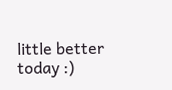little better today :)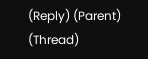(Reply) (Parent) (Thread)